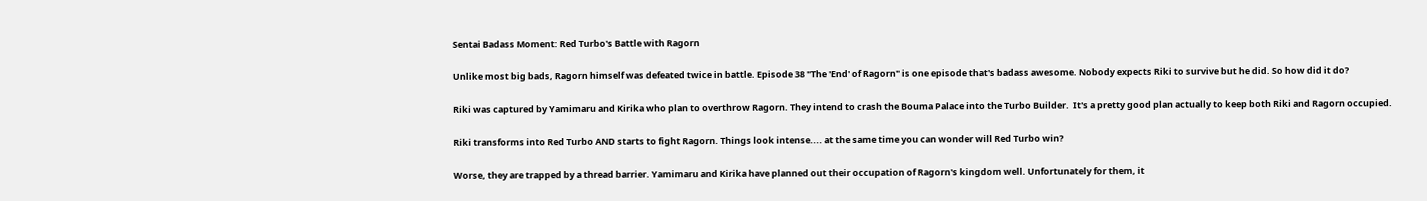Sentai Badass Moment: Red Turbo's Battle with Ragorn

Unlike most big bads, Ragorn himself was defeated twice in battle. Episode 38 "The 'End' of Ragorn" is one episode that's badass awesome. Nobody expects Riki to survive but he did. So how did it do?

Riki was captured by Yamimaru and Kirika who plan to overthrow Ragorn. They intend to crash the Bouma Palace into the Turbo Builder.  It's a pretty good plan actually to keep both Riki and Ragorn occupied.

Riki transforms into Red Turbo AND starts to fight Ragorn. Things look intense.... at the same time you can wonder will Red Turbo win?

Worse, they are trapped by a thread barrier. Yamimaru and Kirika have planned out their occupation of Ragorn's kingdom well. Unfortunately for them, it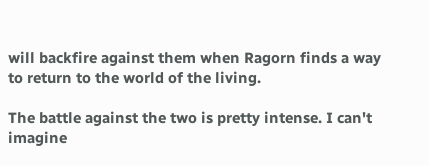will backfire against them when Ragorn finds a way to return to the world of the living.

The battle against the two is pretty intense. I can't imagine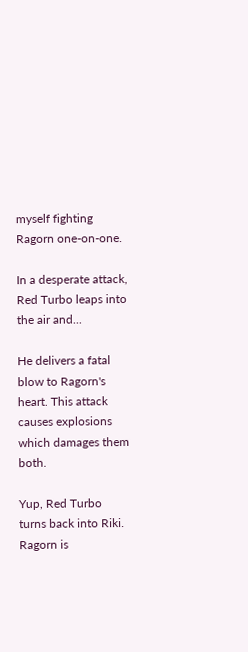myself fighting Ragorn one-on-one.

In a desperate attack, Red Turbo leaps into the air and...

He delivers a fatal blow to Ragorn's heart. This attack causes explosions which damages them both.

Yup, Red Turbo turns back into Riki. Ragorn is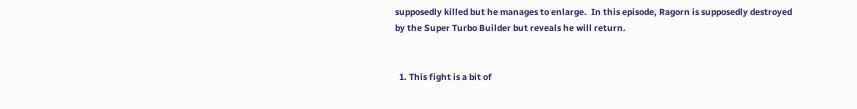supposedly killed but he manages to enlarge.  In this episode, Ragorn is supposedly destroyed by the Super Turbo Builder but reveals he will return.


  1. This fight is a bit of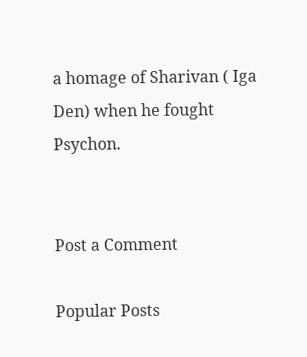a homage of Sharivan ( Iga Den) when he fought Psychon.


Post a Comment

Popular Posts